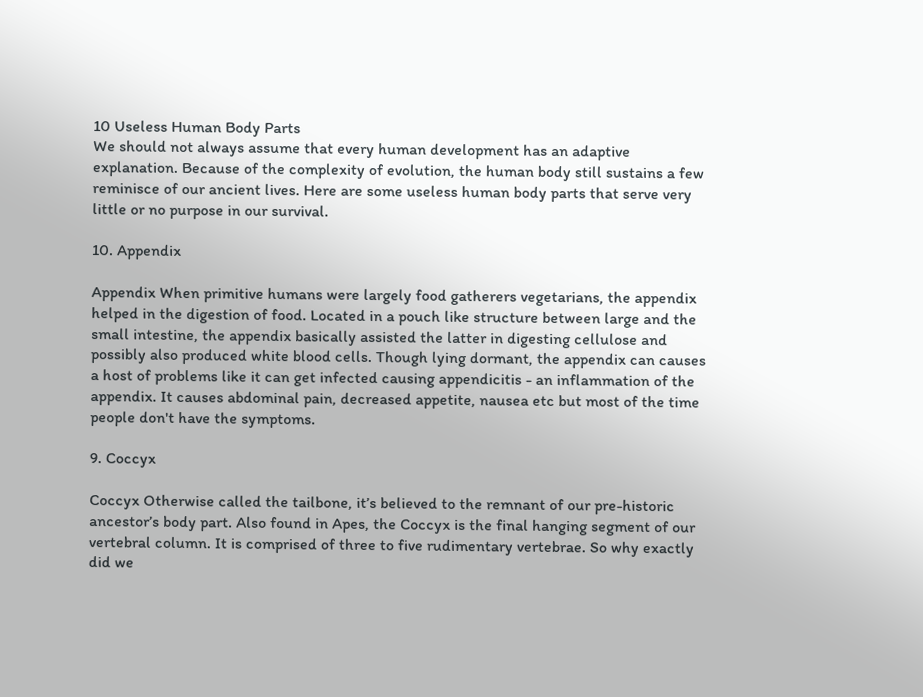10 Useless Human Body Parts
We should not always assume that every human development has an adaptive explanation. Because of the complexity of evolution, the human body still sustains a few reminisce of our ancient lives. Here are some useless human body parts that serve very little or no purpose in our survival.

10. Appendix

Appendix When primitive humans were largely food gatherers vegetarians, the appendix helped in the digestion of food. Located in a pouch like structure between large and the small intestine, the appendix basically assisted the latter in digesting cellulose and possibly also produced white blood cells. Though lying dormant, the appendix can causes a host of problems like it can get infected causing appendicitis - an inflammation of the appendix. It causes abdominal pain, decreased appetite, nausea etc but most of the time people don't have the symptoms.

9. Coccyx

Coccyx Otherwise called the tailbone, it’s believed to the remnant of our pre-historic ancestor’s body part. Also found in Apes, the Coccyx is the final hanging segment of our vertebral column. It is comprised of three to five rudimentary vertebrae. So why exactly did we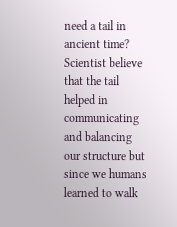need a tail in ancient time? Scientist believe that the tail helped in communicating and balancing our structure but since we humans learned to walk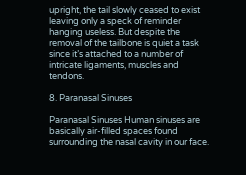upright, the tail slowly ceased to exist leaving only a speck of reminder hanging useless. But despite the removal of the tailbone is quiet a task since it’s attached to a number of intricate ligaments, muscles and tendons.

8. Paranasal Sinuses

Paranasal Sinuses Human sinuses are basically air-filled spaces found surrounding the nasal cavity in our face.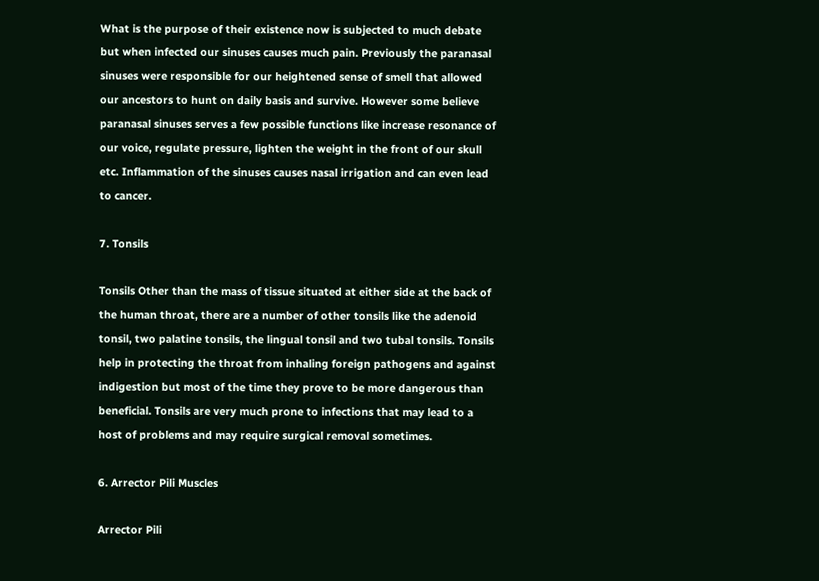What is the purpose of their existence now is subjected to much debate but when infected our sinuses causes much pain. Previously the paranasal sinuses were responsible for our heightened sense of smell that allowed our ancestors to hunt on daily basis and survive. However some believe paranasal sinuses serves a few possible functions like increase resonance of our voice, regulate pressure, lighten the weight in the front of our skull etc. Inflammation of the sinuses causes nasal irrigation and can even lead to cancer.

7. Tonsils

Tonsils Other than the mass of tissue situated at either side at the back of the human throat, there are a number of other tonsils like the adenoid tonsil, two palatine tonsils, the lingual tonsil and two tubal tonsils. Tonsils help in protecting the throat from inhaling foreign pathogens and against indigestion but most of the time they prove to be more dangerous than beneficial. Tonsils are very much prone to infections that may lead to a host of problems and may require surgical removal sometimes.

6. Arrector Pili Muscles

Arrector Pili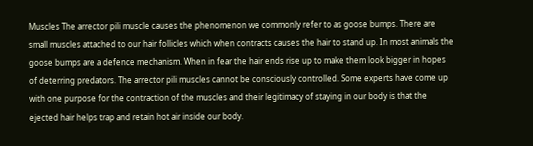Muscles The arrector pili muscle causes the phenomenon we commonly refer to as goose bumps. There are small muscles attached to our hair follicles which when contracts causes the hair to stand up. In most animals the goose bumps are a defence mechanism. When in fear the hair ends rise up to make them look bigger in hopes of deterring predators. The arrector pili muscles cannot be consciously controlled. Some experts have come up with one purpose for the contraction of the muscles and their legitimacy of staying in our body is that the ejected hair helps trap and retain hot air inside our body.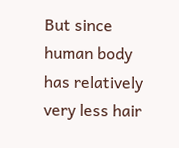But since human body has relatively very less hair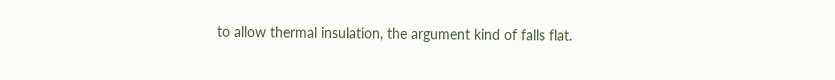to allow thermal insulation, the argument kind of falls flat.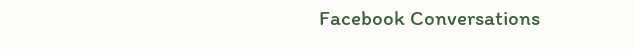Facebook Conversations